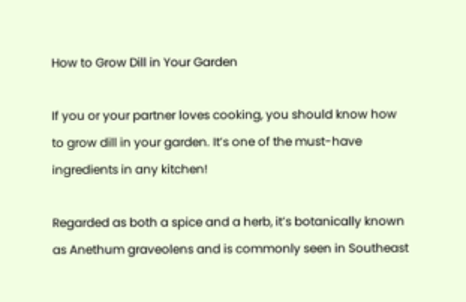How to Grow Dill in Your Garden

If you or your partner loves cooking, you should know how to grow dill in your garden. It’s one of the must-have ingredients in any kitchen!

Regarded as both a spice and a herb, it’s botanically known as Anethum graveolens and is commonly seen in Southeast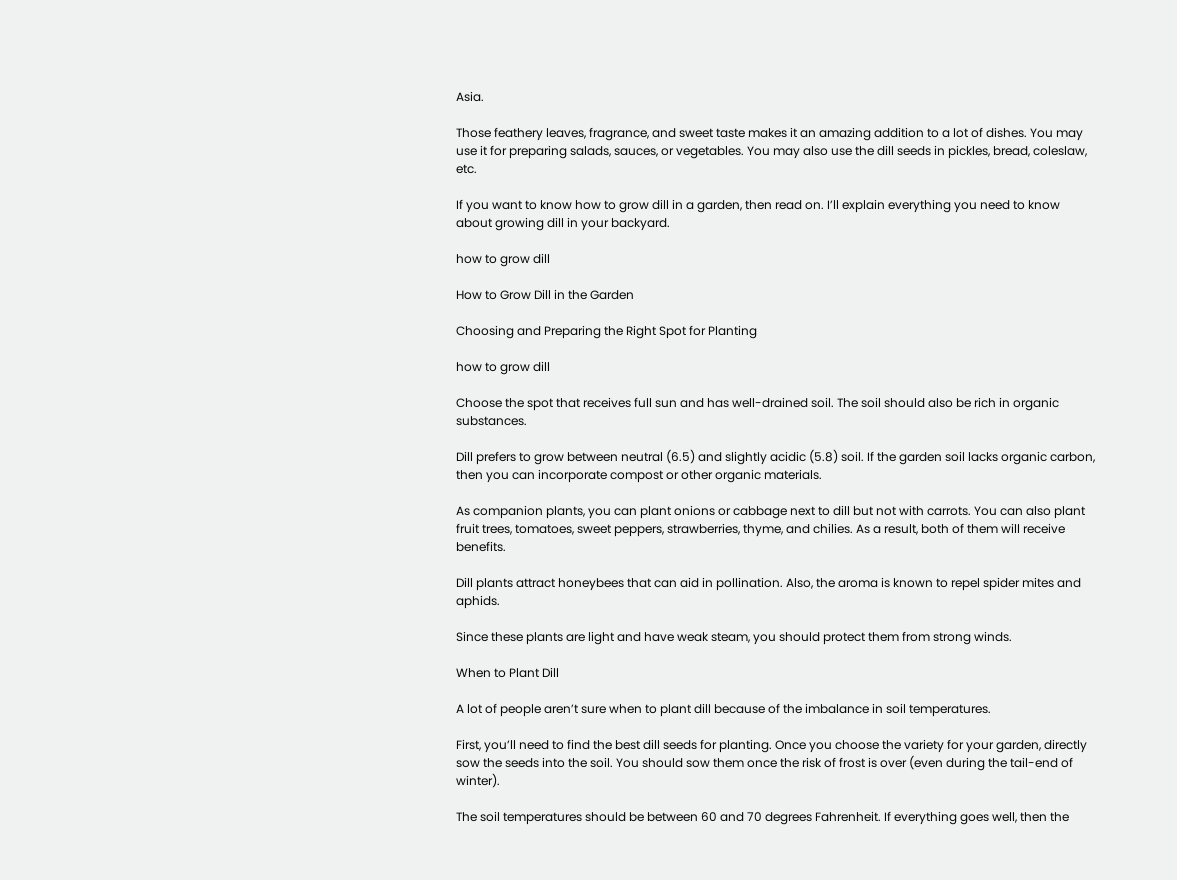Asia.

Those feathery leaves, fragrance, and sweet taste makes it an amazing addition to a lot of dishes. You may use it for preparing salads, sauces, or vegetables. You may also use the dill seeds in pickles, bread, coleslaw, etc.

If you want to know how to grow dill in a garden, then read on. I’ll explain everything you need to know about growing dill in your backyard.

how to grow dill

How to Grow Dill in the Garden

Choosing and Preparing the Right Spot for Planting

how to grow dill

Choose the spot that receives full sun and has well-drained soil. The soil should also be rich in organic substances.

Dill prefers to grow between neutral (6.5) and slightly acidic (5.8) soil. If the garden soil lacks organic carbon, then you can incorporate compost or other organic materials.

As companion plants, you can plant onions or cabbage next to dill but not with carrots. You can also plant fruit trees, tomatoes, sweet peppers, strawberries, thyme, and chilies. As a result, both of them will receive benefits.

Dill plants attract honeybees that can aid in pollination. Also, the aroma is known to repel spider mites and aphids.

Since these plants are light and have weak steam, you should protect them from strong winds.

When to Plant Dill

A lot of people aren’t sure when to plant dill because of the imbalance in soil temperatures.

First, you’ll need to find the best dill seeds for planting. Once you choose the variety for your garden, directly sow the seeds into the soil. You should sow them once the risk of frost is over (even during the tail-end of winter).

The soil temperatures should be between 60 and 70 degrees Fahrenheit. If everything goes well, then the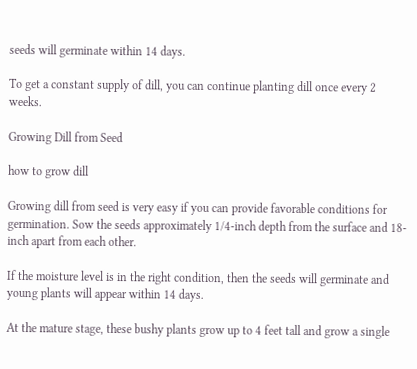seeds will germinate within 14 days.

To get a constant supply of dill, you can continue planting dill once every 2 weeks.

Growing Dill from Seed

how to grow dill

Growing dill from seed is very easy if you can provide favorable conditions for germination. Sow the seeds approximately 1/4-inch depth from the surface and 18-inch apart from each other.

If the moisture level is in the right condition, then the seeds will germinate and young plants will appear within 14 days.

At the mature stage, these bushy plants grow up to 4 feet tall and grow a single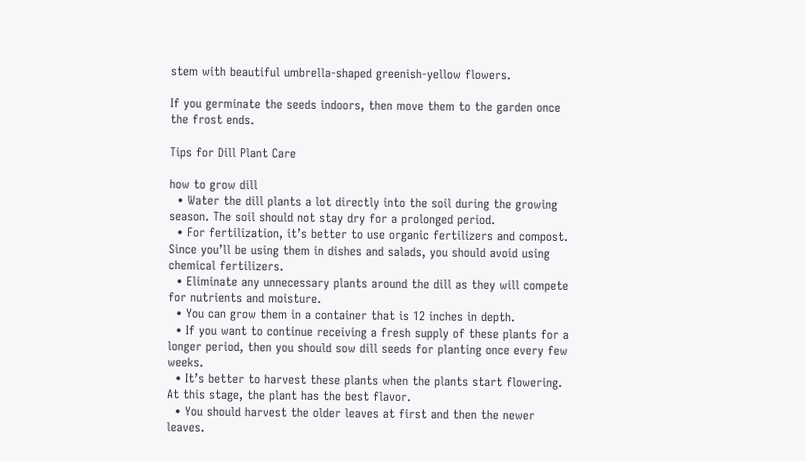stem with beautiful umbrella-shaped greenish-yellow flowers.

If you germinate the seeds indoors, then move them to the garden once the frost ends.

Tips for Dill Plant Care

how to grow dill
  • Water the dill plants a lot directly into the soil during the growing season. The soil should not stay dry for a prolonged period.
  • For fertilization, it’s better to use organic fertilizers and compost. Since you’ll be using them in dishes and salads, you should avoid using chemical fertilizers.
  • Eliminate any unnecessary plants around the dill as they will compete for nutrients and moisture.
  • You can grow them in a container that is 12 inches in depth.
  • If you want to continue receiving a fresh supply of these plants for a longer period, then you should sow dill seeds for planting once every few weeks.
  • It’s better to harvest these plants when the plants start flowering. At this stage, the plant has the best flavor.
  • You should harvest the older leaves at first and then the newer leaves.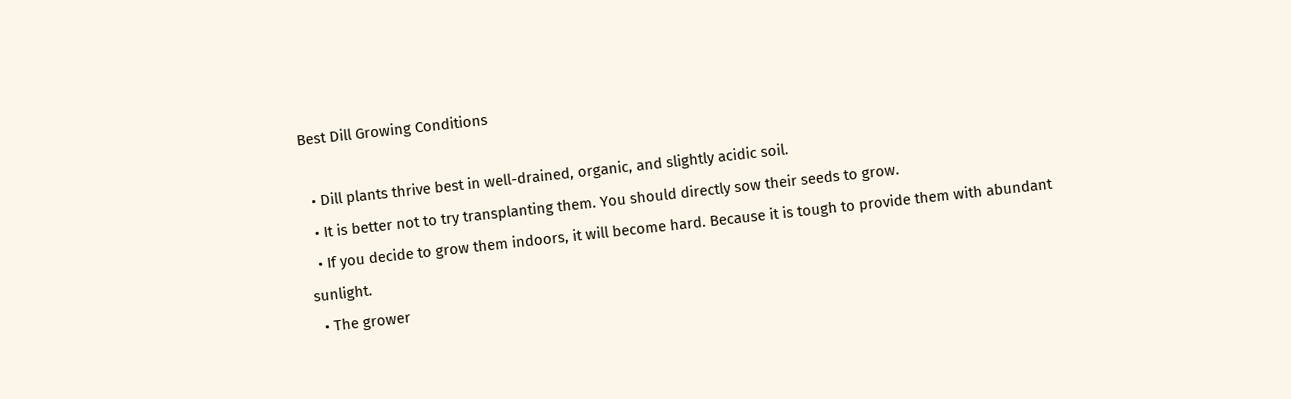Best Dill Growing Conditions

  • Dill plants thrive best in well-drained, organic, and slightly acidic soil.
  • It is better not to try transplanting them. You should directly sow their seeds to grow.
  • If you decide to grow them indoors, it will become hard. Because it is tough to provide them with abundant sunlight.
  • The grower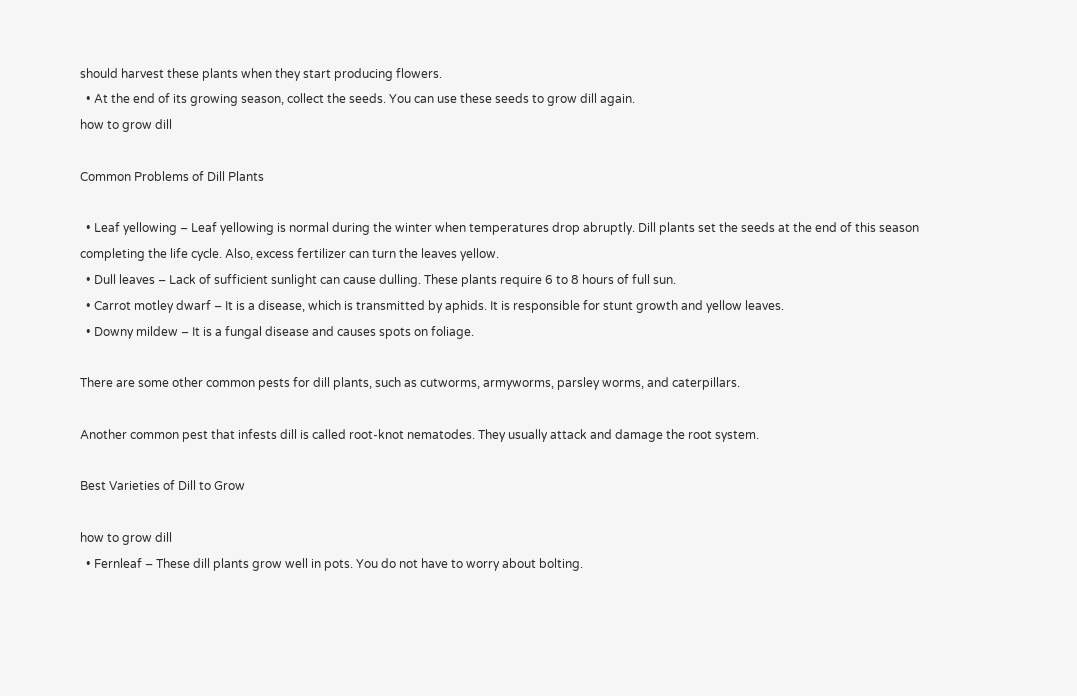should harvest these plants when they start producing flowers.
  • At the end of its growing season, collect the seeds. You can use these seeds to grow dill again.
how to grow dill

Common Problems of Dill Plants

  • Leaf yellowing – Leaf yellowing is normal during the winter when temperatures drop abruptly. Dill plants set the seeds at the end of this season completing the life cycle. Also, excess fertilizer can turn the leaves yellow.
  • Dull leaves – Lack of sufficient sunlight can cause dulling. These plants require 6 to 8 hours of full sun.
  • Carrot motley dwarf – It is a disease, which is transmitted by aphids. It is responsible for stunt growth and yellow leaves.
  • Downy mildew – It is a fungal disease and causes spots on foliage.

There are some other common pests for dill plants, such as cutworms, armyworms, parsley worms, and caterpillars.

Another common pest that infests dill is called root-knot nematodes. They usually attack and damage the root system.

Best Varieties of Dill to Grow

how to grow dill
  • Fernleaf – These dill plants grow well in pots. You do not have to worry about bolting.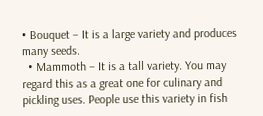• Bouquet – It is a large variety and produces many seeds.
  • Mammoth – It is a tall variety. You may regard this as a great one for culinary and pickling uses. People use this variety in fish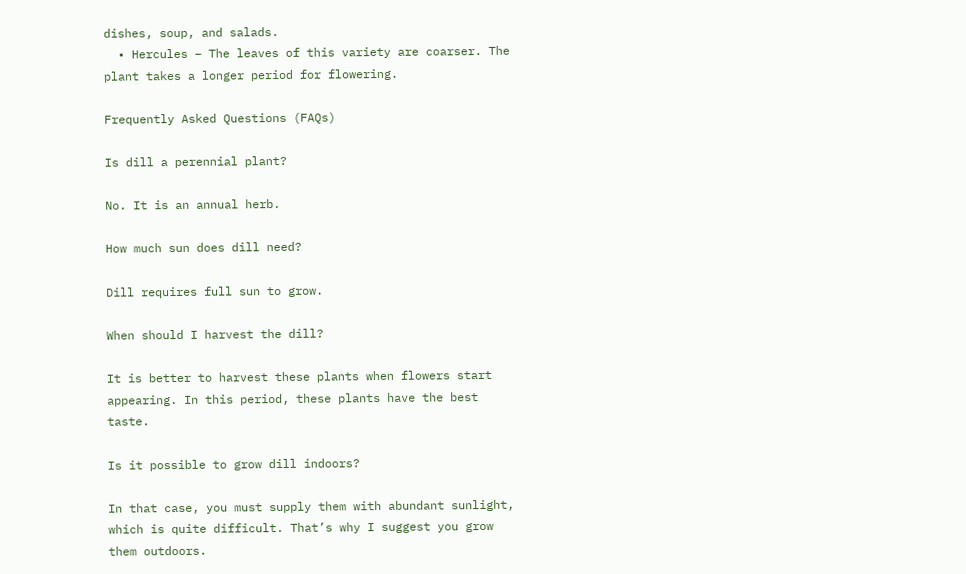dishes, soup, and salads.
  • Hercules – The leaves of this variety are coarser. The plant takes a longer period for flowering.

Frequently Asked Questions (FAQs)

Is dill a perennial plant?

No. It is an annual herb.

How much sun does dill need?

Dill requires full sun to grow.

When should I harvest the dill?

It is better to harvest these plants when flowers start appearing. In this period, these plants have the best taste.

Is it possible to grow dill indoors?

In that case, you must supply them with abundant sunlight, which is quite difficult. That’s why I suggest you grow them outdoors.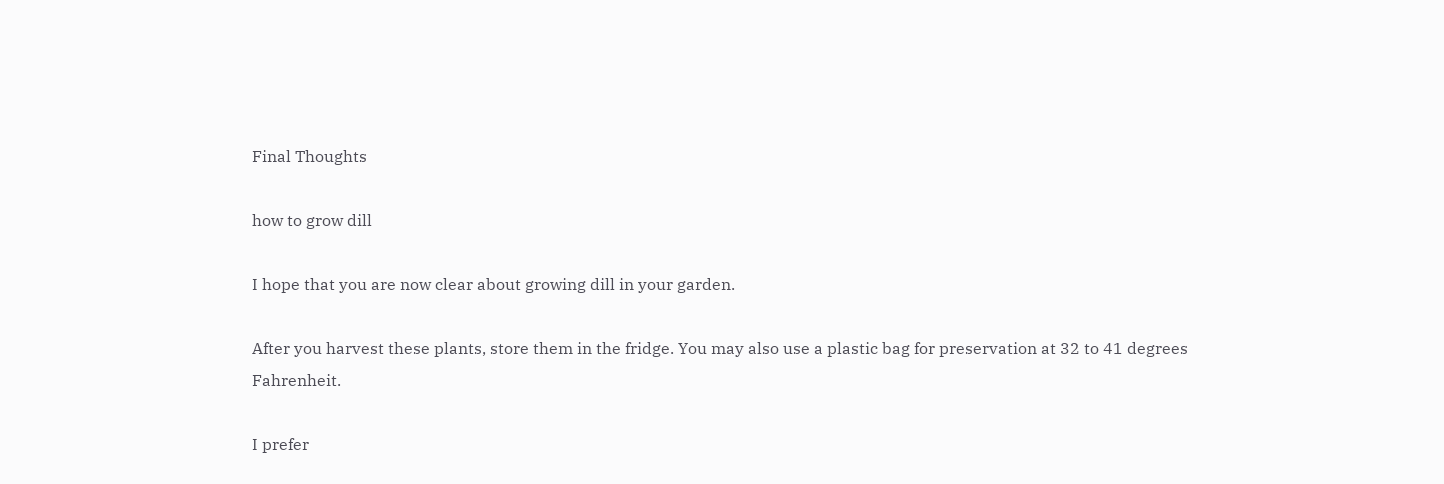Final Thoughts

how to grow dill

I hope that you are now clear about growing dill in your garden.

After you harvest these plants, store them in the fridge. You may also use a plastic bag for preservation at 32 to 41 degrees Fahrenheit.

I prefer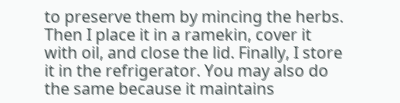to preserve them by mincing the herbs. Then I place it in a ramekin, cover it with oil, and close the lid. Finally, I store it in the refrigerator. You may also do the same because it maintains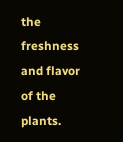the freshness and flavor of the plants.